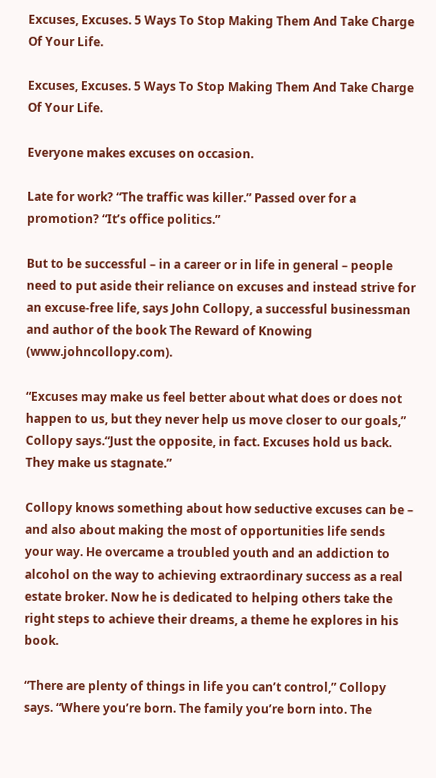Excuses, Excuses. 5 Ways To Stop Making Them And Take Charge Of Your Life.

Excuses, Excuses. 5 Ways To Stop Making Them And Take Charge Of Your Life.

Everyone makes excuses on occasion.

Late for work? “The traffic was killer.” Passed over for a promotion? “It’s office politics.”

But to be successful – in a career or in life in general – people need to put aside their reliance on excuses and instead strive for an excuse-free life, says John Collopy, a successful businessman and author of the book The Reward of Knowing (www.johncollopy.com).

“Excuses may make us feel better about what does or does not happen to us, but they never help us move closer to our goals,” Collopy says.“Just the opposite, in fact. Excuses hold us back. They make us stagnate.”

Collopy knows something about how seductive excuses can be – and also about making the most of opportunities life sends your way. He overcame a troubled youth and an addiction to alcohol on the way to achieving extraordinary success as a real estate broker. Now he is dedicated to helping others take the right steps to achieve their dreams, a theme he explores in his book.

“There are plenty of things in life you can’t control,” Collopy says. “Where you’re born. The family you’re born into. The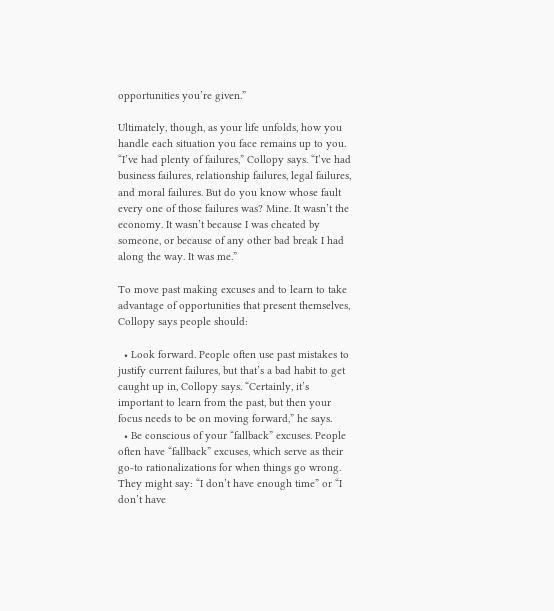opportunities you’re given.”

Ultimately, though, as your life unfolds, how you handle each situation you face remains up to you. “I’ve had plenty of failures,” Collopy says. “I’ve had business failures, relationship failures, legal failures, and moral failures. But do you know whose fault every one of those failures was? Mine. It wasn’t the economy. It wasn’t because I was cheated by someone, or because of any other bad break I had along the way. It was me.”

To move past making excuses and to learn to take advantage of opportunities that present themselves, Collopy says people should:

  • Look forward. People often use past mistakes to justify current failures, but that’s a bad habit to get caught up in, Collopy says. “Certainly, it’s important to learn from the past, but then your focus needs to be on moving forward,” he says.
  • Be conscious of your “fallback” excuses. People often have “fallback” excuses, which serve as their go-to rationalizations for when things go wrong. They might say: “I don’t have enough time” or “I don’t have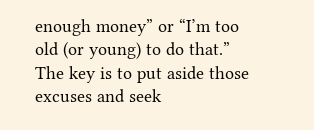enough money” or “I’m too old (or young) to do that.” The key is to put aside those excuses and seek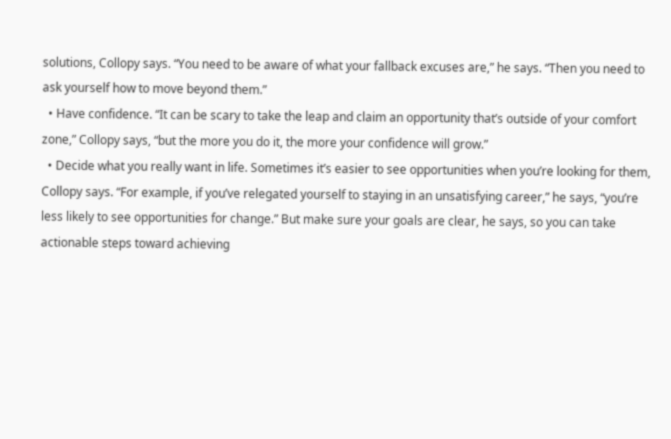solutions, Collopy says. “You need to be aware of what your fallback excuses are,” he says. “Then you need to ask yourself how to move beyond them.”
  • Have confidence. “It can be scary to take the leap and claim an opportunity that’s outside of your comfort zone,” Collopy says, “but the more you do it, the more your confidence will grow.”
  • Decide what you really want in life. Sometimes it’s easier to see opportunities when you’re looking for them, Collopy says. “For example, if you’ve relegated yourself to staying in an unsatisfying career,” he says, “you’re less likely to see opportunities for change.” But make sure your goals are clear, he says, so you can take actionable steps toward achieving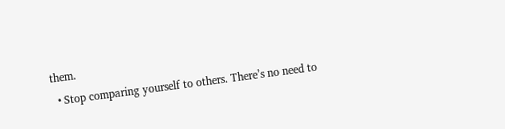them.
  • Stop comparing yourself to others. There’s no need to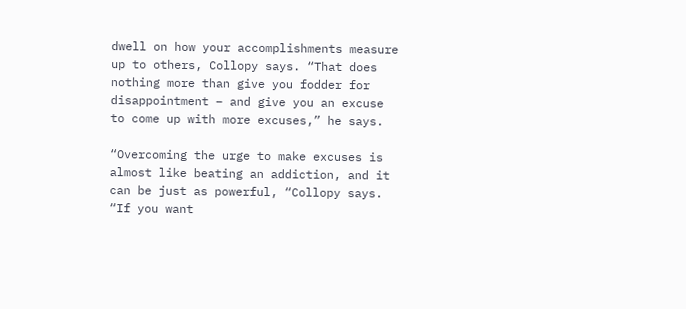dwell on how your accomplishments measure up to others, Collopy says. “That does nothing more than give you fodder for disappointment – and give you an excuse to come up with more excuses,” he says.

“Overcoming the urge to make excuses is almost like beating an addiction, and it can be just as powerful, “Collopy says. “If you want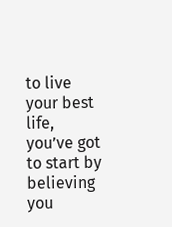to live your best life, you’ve got to start by believing you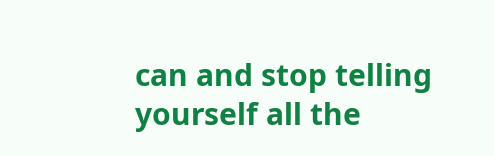can and stop telling yourself all the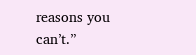reasons you can’t.”